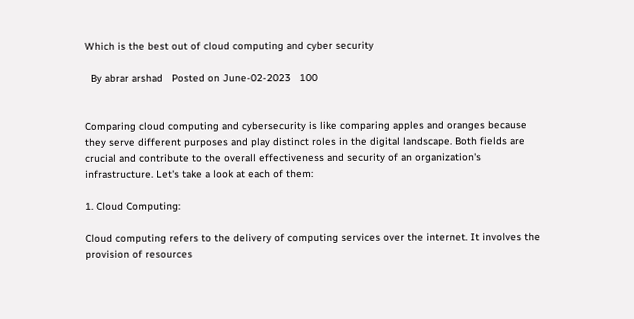Which is the best out of cloud computing and cyber security

  By abrar arshad   Posted on June-02-2023   100


Comparing cloud computing and cybersecurity is like comparing apples and oranges because they serve different purposes and play distinct roles in the digital landscape. Both fields are crucial and contribute to the overall effectiveness and security of an organization's infrastructure. Let's take a look at each of them:

1. Cloud Computing:

Cloud computing refers to the delivery of computing services over the internet. It involves the provision of resources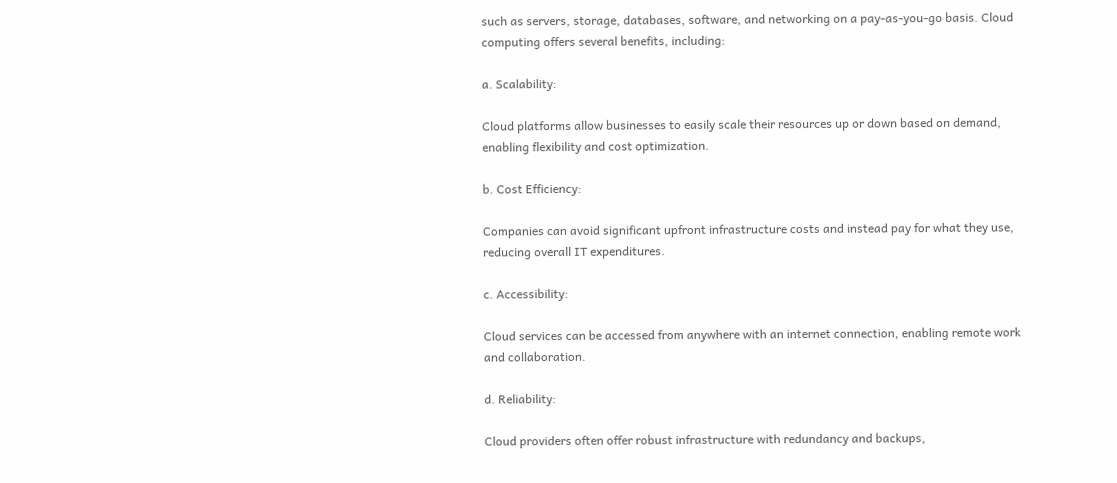such as servers, storage, databases, software, and networking on a pay-as-you-go basis. Cloud computing offers several benefits, including:

a. Scalability:

Cloud platforms allow businesses to easily scale their resources up or down based on demand, enabling flexibility and cost optimization.

b. Cost Efficiency:

Companies can avoid significant upfront infrastructure costs and instead pay for what they use, reducing overall IT expenditures.

c. Accessibility:

Cloud services can be accessed from anywhere with an internet connection, enabling remote work and collaboration.

d. Reliability:

Cloud providers often offer robust infrastructure with redundancy and backups,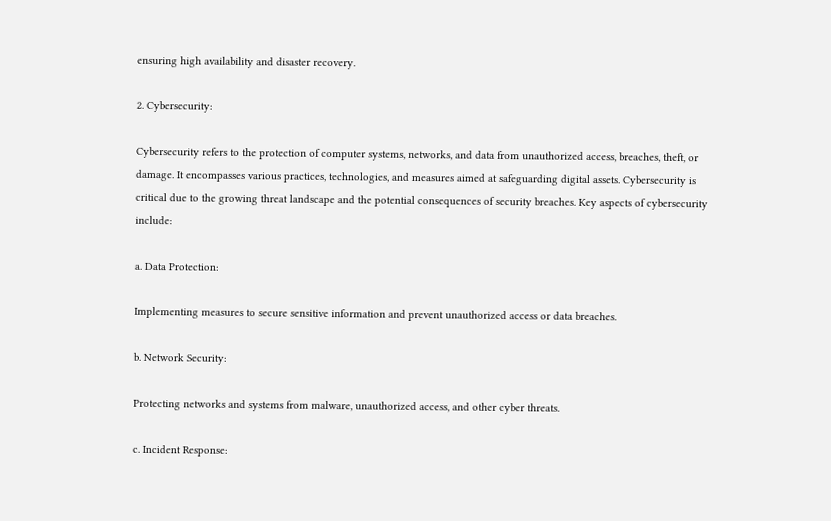ensuring high availability and disaster recovery.

2. Cybersecurity:

Cybersecurity refers to the protection of computer systems, networks, and data from unauthorized access, breaches, theft, or damage. It encompasses various practices, technologies, and measures aimed at safeguarding digital assets. Cybersecurity is critical due to the growing threat landscape and the potential consequences of security breaches. Key aspects of cybersecurity include:

a. Data Protection:

Implementing measures to secure sensitive information and prevent unauthorized access or data breaches.

b. Network Security:

Protecting networks and systems from malware, unauthorized access, and other cyber threats.

c. Incident Response: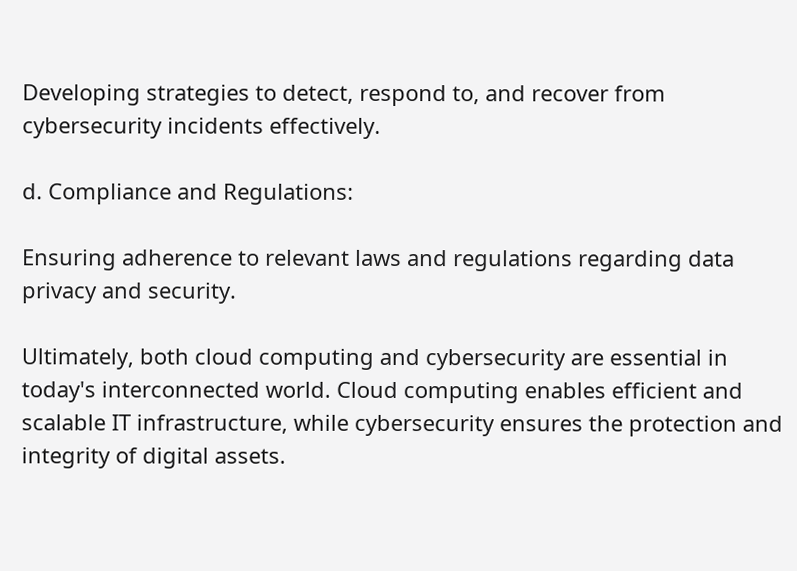Developing strategies to detect, respond to, and recover from cybersecurity incidents effectively.

d. Compliance and Regulations:

Ensuring adherence to relevant laws and regulations regarding data privacy and security.

Ultimately, both cloud computing and cybersecurity are essential in today's interconnected world. Cloud computing enables efficient and scalable IT infrastructure, while cybersecurity ensures the protection and integrity of digital assets.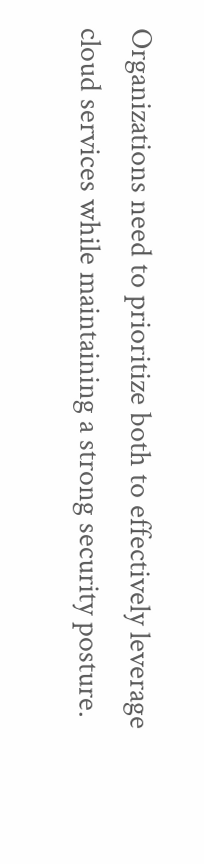Organizations need to prioritize both to effectively leverage cloud services while maintaining a strong security posture.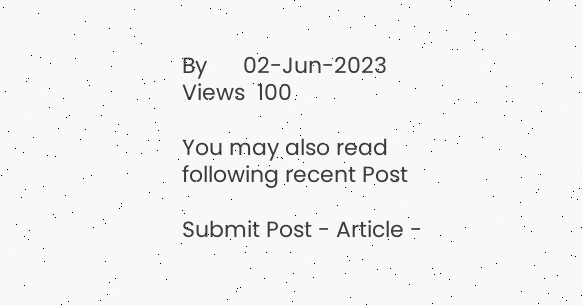By      02-Jun-2023 Views  100

You may also read following recent Post

Submit Post - Article -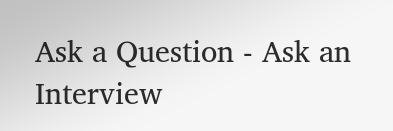Ask a Question - Ask an Interview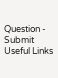Question - Submit Useful Links